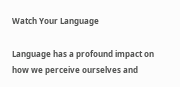Watch Your Language

Language has a profound impact on how we perceive ourselves and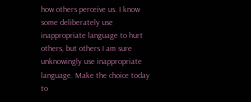how others perceive us. I know some deliberately use inappropriate language to hurt others, but others I am sure unknowingly use inappropriate language. Make the choice today to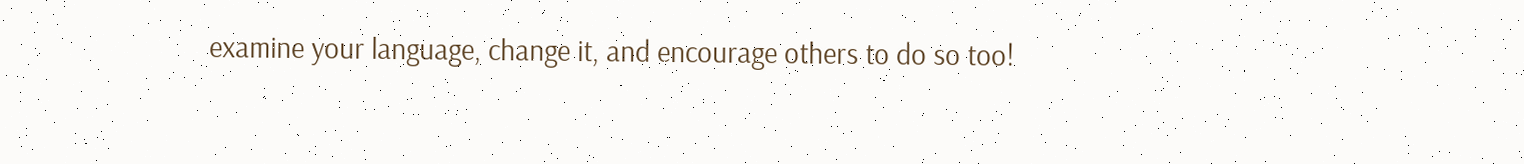examine your language, change it, and encourage others to do so too!